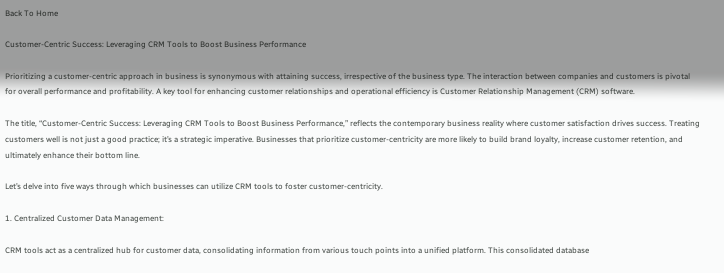Back To Home

Customer-Centric Success: Leveraging CRM Tools to Boost Business Performance

Prioritizing a customer-centric approach in business is synonymous with attaining success, irrespective of the business type. The interaction between companies and customers is pivotal for overall performance and profitability. A key tool for enhancing customer relationships and operational efficiency is Customer Relationship Management (CRM) software.

The title, “Customer-Centric Success: Leveraging CRM Tools to Boost Business Performance,” reflects the contemporary business reality where customer satisfaction drives success. Treating customers well is not just a good practice; it’s a strategic imperative. Businesses that prioritize customer-centricity are more likely to build brand loyalty, increase customer retention, and ultimately enhance their bottom line.

Let’s delve into five ways through which businesses can utilize CRM tools to foster customer-centricity.

1. Centralized Customer Data Management:

CRM tools act as a centralized hub for customer data, consolidating information from various touch points into a unified platform. This consolidated database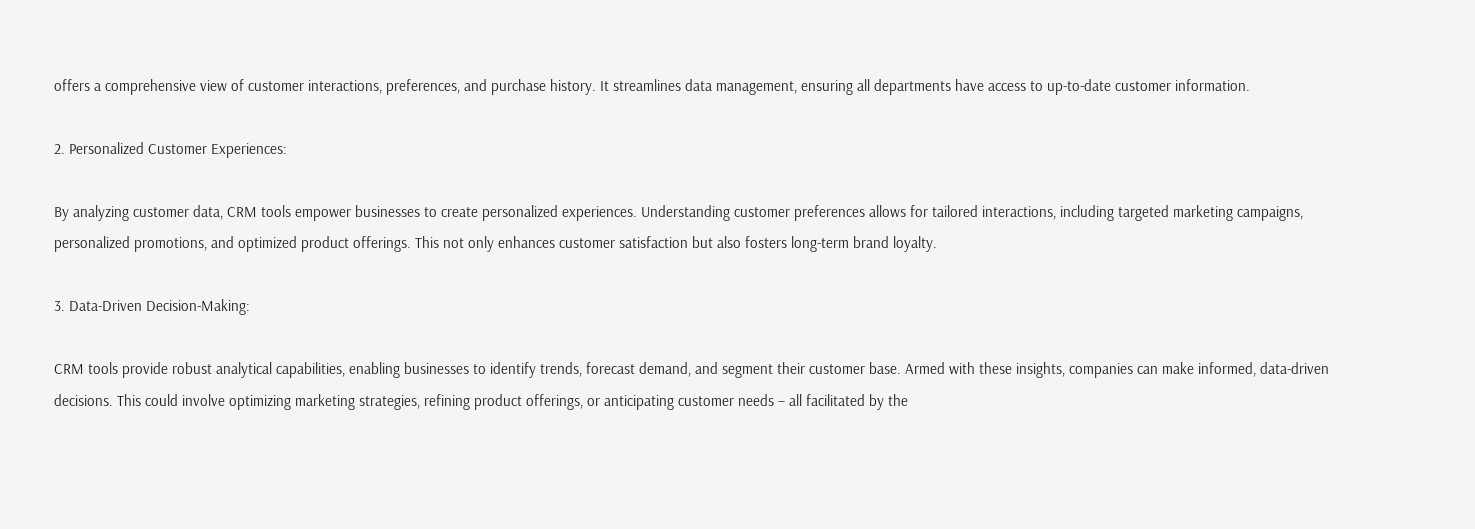offers a comprehensive view of customer interactions, preferences, and purchase history. It streamlines data management, ensuring all departments have access to up-to-date customer information.

2. Personalized Customer Experiences:

By analyzing customer data, CRM tools empower businesses to create personalized experiences. Understanding customer preferences allows for tailored interactions, including targeted marketing campaigns, personalized promotions, and optimized product offerings. This not only enhances customer satisfaction but also fosters long-term brand loyalty.

3. Data-Driven Decision-Making:

CRM tools provide robust analytical capabilities, enabling businesses to identify trends, forecast demand, and segment their customer base. Armed with these insights, companies can make informed, data-driven decisions. This could involve optimizing marketing strategies, refining product offerings, or anticipating customer needs – all facilitated by the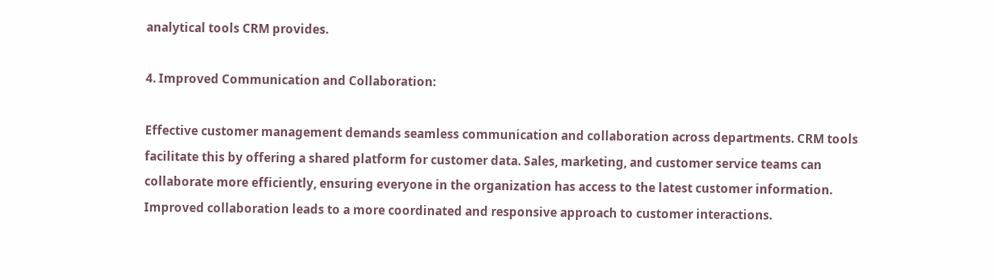analytical tools CRM provides.

4. Improved Communication and Collaboration:

Effective customer management demands seamless communication and collaboration across departments. CRM tools facilitate this by offering a shared platform for customer data. Sales, marketing, and customer service teams can collaborate more efficiently, ensuring everyone in the organization has access to the latest customer information. Improved collaboration leads to a more coordinated and responsive approach to customer interactions.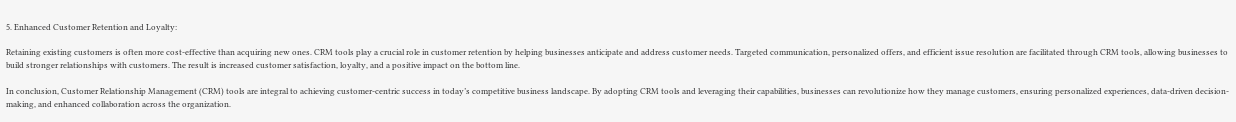5. Enhanced Customer Retention and Loyalty:

Retaining existing customers is often more cost-effective than acquiring new ones. CRM tools play a crucial role in customer retention by helping businesses anticipate and address customer needs. Targeted communication, personalized offers, and efficient issue resolution are facilitated through CRM tools, allowing businesses to build stronger relationships with customers. The result is increased customer satisfaction, loyalty, and a positive impact on the bottom line.

In conclusion, Customer Relationship Management (CRM) tools are integral to achieving customer-centric success in today’s competitive business landscape. By adopting CRM tools and leveraging their capabilities, businesses can revolutionize how they manage customers, ensuring personalized experiences, data-driven decision-making, and enhanced collaboration across the organization.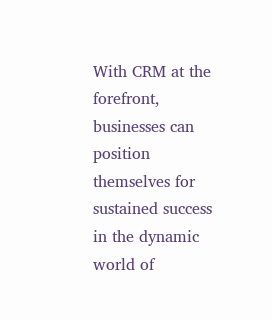With CRM at the forefront, businesses can position themselves for sustained success in the dynamic world of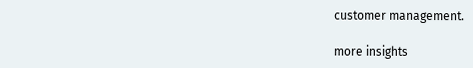customer management.

more insights